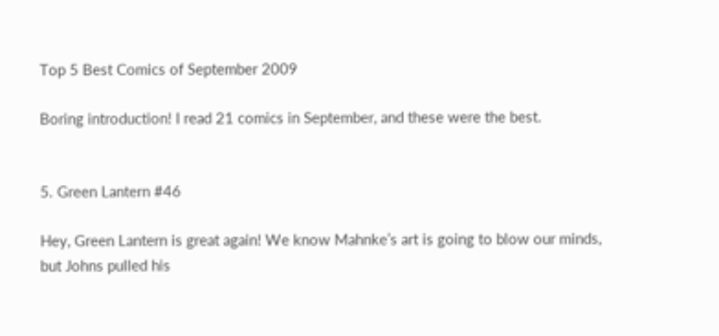Top 5 Best Comics of September 2009

Boring introduction! I read 21 comics in September, and these were the best.


5. Green Lantern #46

Hey, Green Lantern is great again! We know Mahnke’s art is going to blow our minds, but Johns pulled his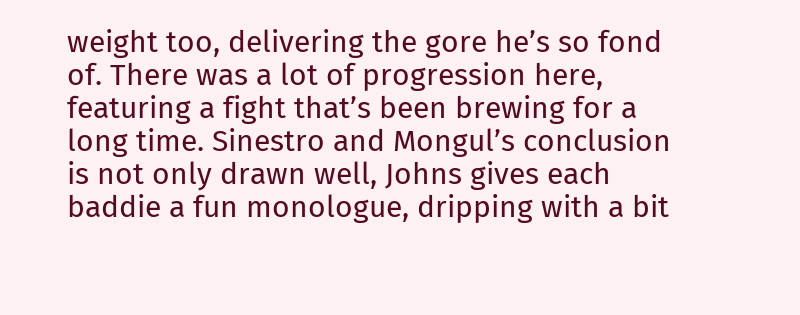weight too, delivering the gore he’s so fond of. There was a lot of progression here, featuring a fight that’s been brewing for a long time. Sinestro and Mongul’s conclusion is not only drawn well, Johns gives each baddie a fun monologue, dripping with a bit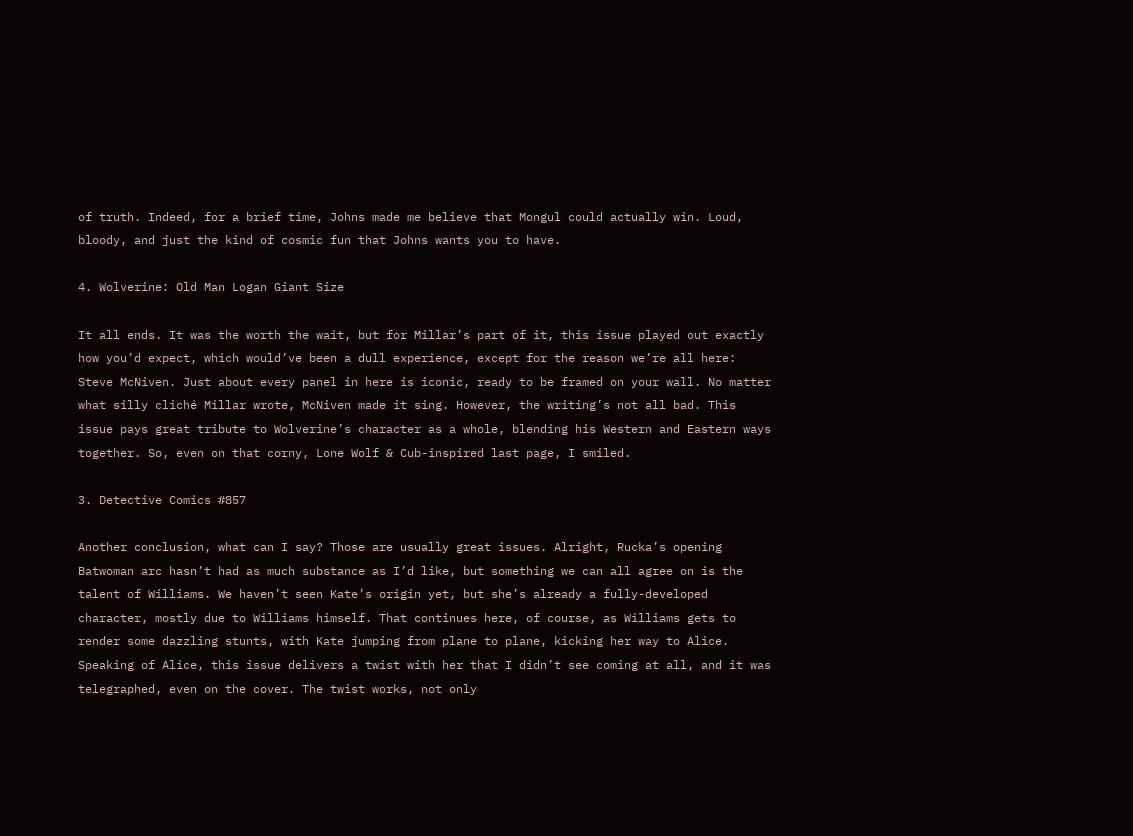of truth. Indeed, for a brief time, Johns made me believe that Mongul could actually win. Loud, bloody, and just the kind of cosmic fun that Johns wants you to have.

4. Wolverine: Old Man Logan Giant Size

It all ends. It was the worth the wait, but for Millar’s part of it, this issue played out exactly how you’d expect, which would’ve been a dull experience, except for the reason we’re all here: Steve McNiven. Just about every panel in here is iconic, ready to be framed on your wall. No matter what silly cliché Millar wrote, McNiven made it sing. However, the writing’s not all bad. This issue pays great tribute to Wolverine’s character as a whole, blending his Western and Eastern ways together. So, even on that corny, Lone Wolf & Cub-inspired last page, I smiled.

3. Detective Comics #857

Another conclusion, what can I say? Those are usually great issues. Alright, Rucka’s opening Batwoman arc hasn’t had as much substance as I’d like, but something we can all agree on is the talent of Williams. We haven’t seen Kate’s origin yet, but she’s already a fully-developed character, mostly due to Williams himself. That continues here, of course, as Williams gets to render some dazzling stunts, with Kate jumping from plane to plane, kicking her way to Alice. Speaking of Alice, this issue delivers a twist with her that I didn’t see coming at all, and it was telegraphed, even on the cover. The twist works, not only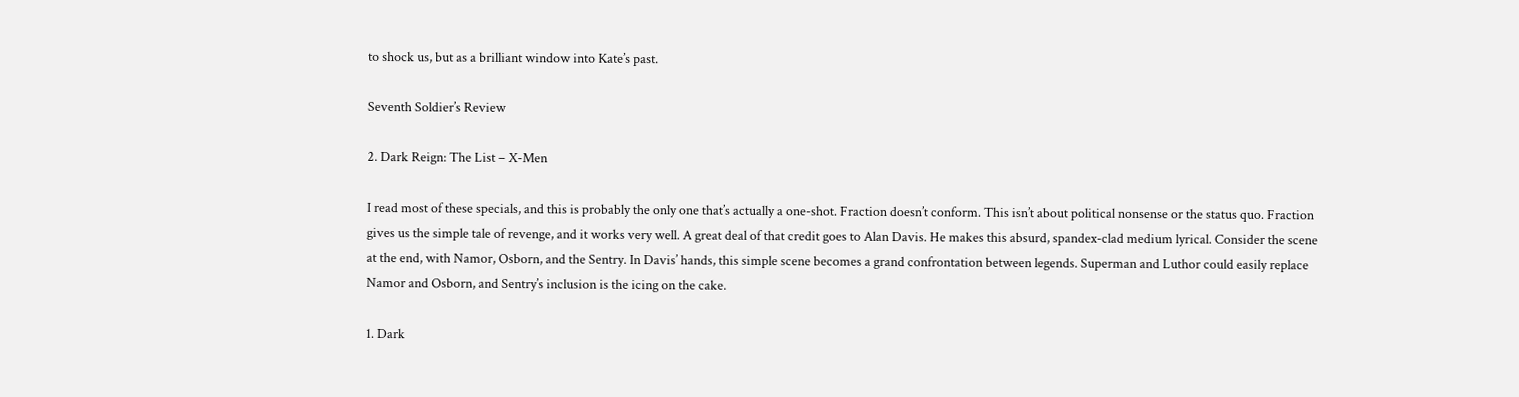to shock us, but as a brilliant window into Kate’s past.

Seventh Soldier’s Review

2. Dark Reign: The List – X-Men

I read most of these specials, and this is probably the only one that’s actually a one-shot. Fraction doesn’t conform. This isn’t about political nonsense or the status quo. Fraction gives us the simple tale of revenge, and it works very well. A great deal of that credit goes to Alan Davis. He makes this absurd, spandex-clad medium lyrical. Consider the scene at the end, with Namor, Osborn, and the Sentry. In Davis’ hands, this simple scene becomes a grand confrontation between legends. Superman and Luthor could easily replace Namor and Osborn, and Sentry’s inclusion is the icing on the cake.

1. Dark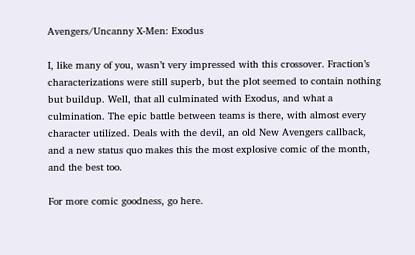Avengers/Uncanny X-Men: Exodus

I, like many of you, wasn’t very impressed with this crossover. Fraction’s characterizations were still superb, but the plot seemed to contain nothing but buildup. Well, that all culminated with Exodus, and what a culmination. The epic battle between teams is there, with almost every character utilized. Deals with the devil, an old New Avengers callback, and a new status quo makes this the most explosive comic of the month, and the best too.

For more comic goodness, go here.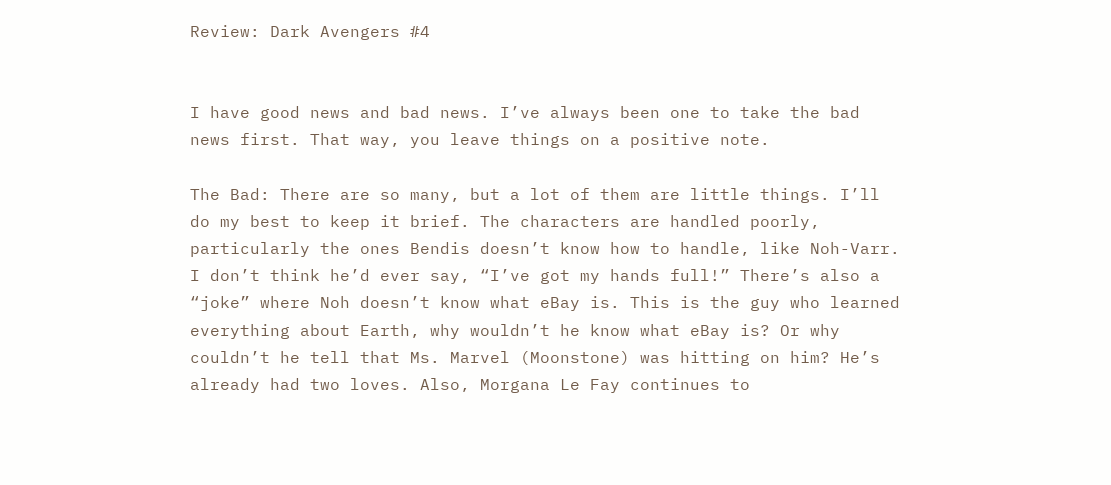Review: Dark Avengers #4


I have good news and bad news. I’ve always been one to take the bad news first. That way, you leave things on a positive note.

The Bad: There are so many, but a lot of them are little things. I’ll do my best to keep it brief. The characters are handled poorly, particularly the ones Bendis doesn’t know how to handle, like Noh-Varr. I don’t think he’d ever say, “I’ve got my hands full!” There’s also a “joke” where Noh doesn’t know what eBay is. This is the guy who learned everything about Earth, why wouldn’t he know what eBay is? Or why couldn’t he tell that Ms. Marvel (Moonstone) was hitting on him? He’s already had two loves. Also, Morgana Le Fay continues to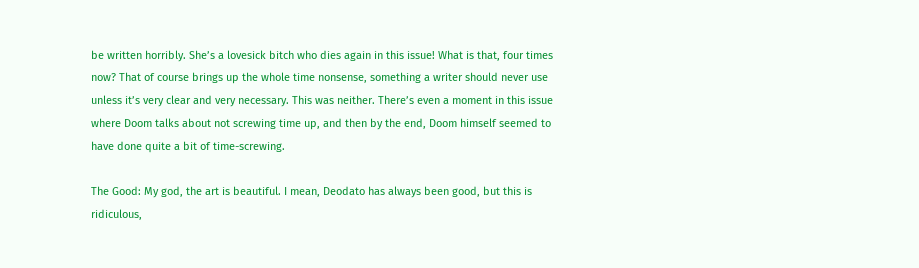be written horribly. She’s a lovesick bitch who dies again in this issue! What is that, four times now? That of course brings up the whole time nonsense, something a writer should never use unless it’s very clear and very necessary. This was neither. There’s even a moment in this issue where Doom talks about not screwing time up, and then by the end, Doom himself seemed to have done quite a bit of time-screwing.

The Good: My god, the art is beautiful. I mean, Deodato has always been good, but this is ridiculous,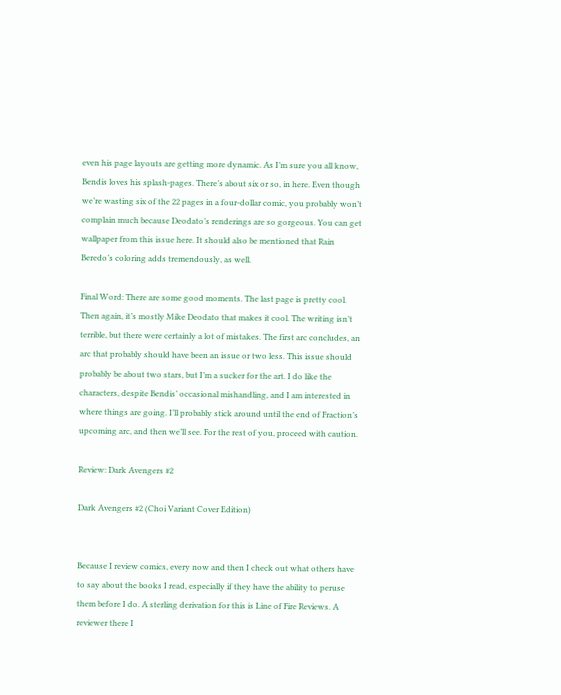even his page layouts are getting more dynamic. As I’m sure you all know, Bendis loves his splash-pages. There’s about six or so, in here. Even though we’re wasting six of the 22 pages in a four-dollar comic, you probably won’t complain much because Deodato’s renderings are so gorgeous. You can get wallpaper from this issue here. It should also be mentioned that Rain Beredo’s coloring adds tremendously, as well.

Final Word: There are some good moments. The last page is pretty cool. Then again, it’s mostly Mike Deodato that makes it cool. The writing isn’t terrible, but there were certainly a lot of mistakes. The first arc concludes, an arc that probably should have been an issue or two less. This issue should probably be about two stars, but I’m a sucker for the art. I do like the characters, despite Bendis’ occasional mishandling, and I am interested in where things are going. I’ll probably stick around until the end of Fraction’s upcoming arc, and then we’ll see. For the rest of you, proceed with caution.

Review: Dark Avengers #2

Dark Avengers #2 (Choi Variant Cover Edition)


Because I review comics, every now and then I check out what others have to say about the books I read, especially if they have the ability to peruse them before I do. A sterling derivation for this is Line of Fire Reviews. A reviewer there I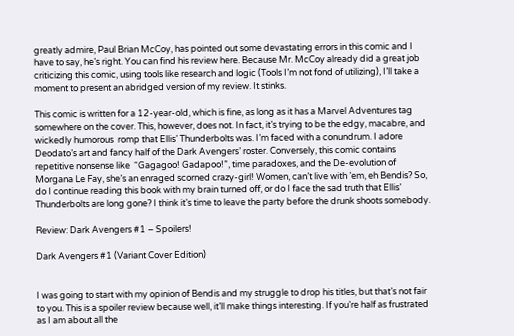greatly admire, Paul Brian McCoy, has pointed out some devastating errors in this comic and I have to say, he’s right. You can find his review here. Because Mr. McCoy already did a great job criticizing this comic, using tools like research and logic (Tools I’m not fond of utilizing), I’ll take a moment to present an abridged version of my review. It stinks.

This comic is written for a 12-year-old, which is fine, as long as it has a Marvel Adventures tag somewhere on the cover. This, however, does not. In fact, it’s trying to be the edgy, macabre, and wickedly humorous  romp that Ellis’ Thunderbolts was. I’m faced with a conundrum. I adore Deodato’s art and fancy half of the Dark Avengers’ roster. Conversely, this comic contains repetitive nonsense like  “Gagagoo! Gadapoo!”, time paradoxes, and the De-evolution of Morgana Le Fay, she’s an enraged scorned crazy-girl! Women, can’t live with ’em, eh Bendis? So, do I continue reading this book with my brain turned off, or do I face the sad truth that Ellis’ Thunderbolts are long gone? I think it’s time to leave the party before the drunk shoots somebody.

Review: Dark Avengers #1 – Spoilers!

Dark Avengers #1 (Variant Cover Edition)


I was going to start with my opinion of Bendis and my struggle to drop his titles, but that’s not fair to you. This is a spoiler review because well, it’ll make things interesting. If you’re half as frustrated as I am about all the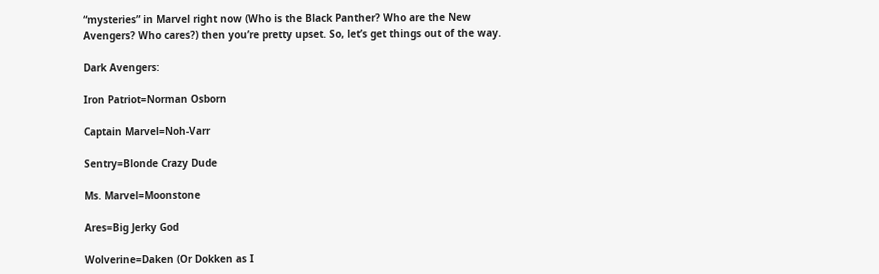“mysteries” in Marvel right now (Who is the Black Panther? Who are the New Avengers? Who cares?) then you’re pretty upset. So, let’s get things out of the way.

Dark Avengers:

Iron Patriot=Norman Osborn

Captain Marvel=Noh-Varr

Sentry=Blonde Crazy Dude

Ms. Marvel=Moonstone

Ares=Big Jerky God

Wolverine=Daken (Or Dokken as I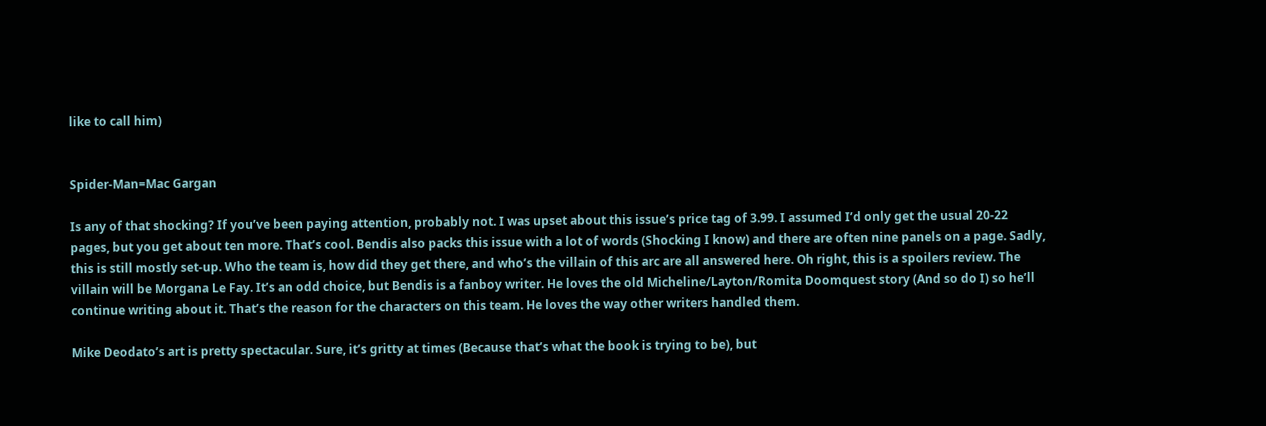like to call him)


Spider-Man=Mac Gargan

Is any of that shocking? If you’ve been paying attention, probably not. I was upset about this issue’s price tag of 3.99. I assumed I’d only get the usual 20-22 pages, but you get about ten more. That’s cool. Bendis also packs this issue with a lot of words (Shocking I know) and there are often nine panels on a page. Sadly, this is still mostly set-up. Who the team is, how did they get there, and who’s the villain of this arc are all answered here. Oh right, this is a spoilers review. The villain will be Morgana Le Fay. It’s an odd choice, but Bendis is a fanboy writer. He loves the old Micheline/Layton/Romita Doomquest story (And so do I) so he’ll continue writing about it. That’s the reason for the characters on this team. He loves the way other writers handled them.

Mike Deodato’s art is pretty spectacular. Sure, it’s gritty at times (Because that’s what the book is trying to be), but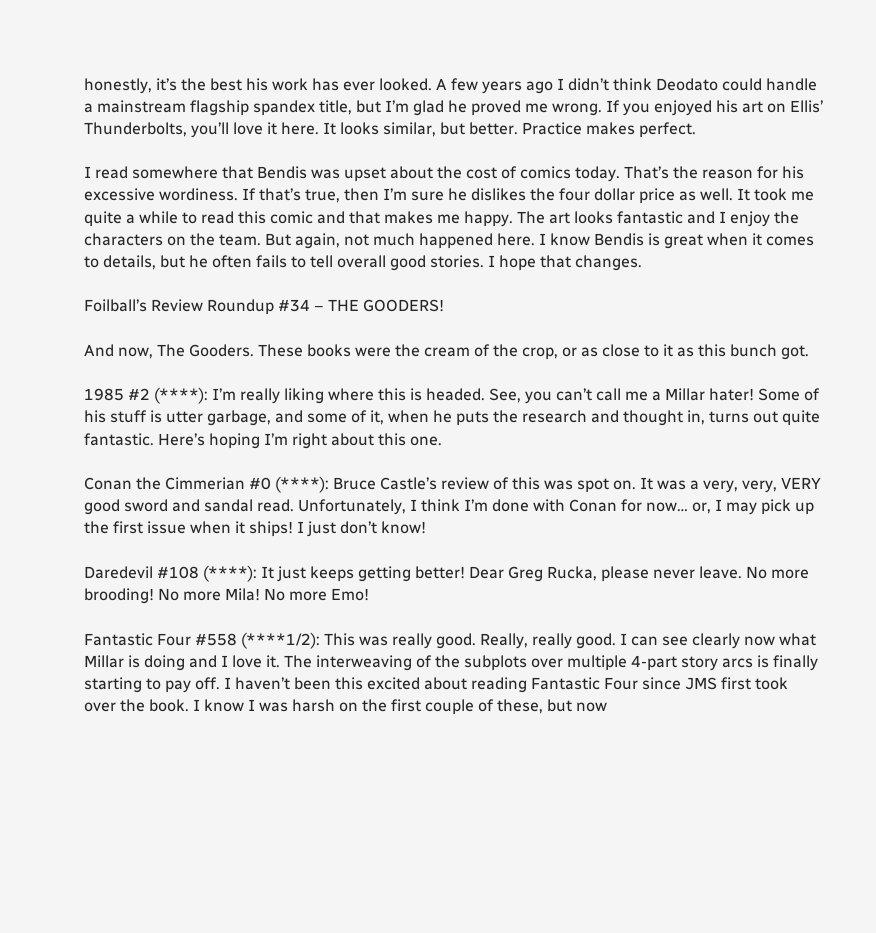honestly, it’s the best his work has ever looked. A few years ago I didn’t think Deodato could handle a mainstream flagship spandex title, but I’m glad he proved me wrong. If you enjoyed his art on Ellis’ Thunderbolts, you’ll love it here. It looks similar, but better. Practice makes perfect.

I read somewhere that Bendis was upset about the cost of comics today. That’s the reason for his excessive wordiness. If that’s true, then I’m sure he dislikes the four dollar price as well. It took me quite a while to read this comic and that makes me happy. The art looks fantastic and I enjoy the characters on the team. But again, not much happened here. I know Bendis is great when it comes to details, but he often fails to tell overall good stories. I hope that changes.

Foilball’s Review Roundup #34 – THE GOODERS!

And now, The Gooders. These books were the cream of the crop, or as close to it as this bunch got.

1985 #2 (****): I’m really liking where this is headed. See, you can’t call me a Millar hater! Some of his stuff is utter garbage, and some of it, when he puts the research and thought in, turns out quite fantastic. Here’s hoping I’m right about this one.

Conan the Cimmerian #0 (****): Bruce Castle’s review of this was spot on. It was a very, very, VERY good sword and sandal read. Unfortunately, I think I’m done with Conan for now… or, I may pick up the first issue when it ships! I just don’t know!

Daredevil #108 (****): It just keeps getting better! Dear Greg Rucka, please never leave. No more brooding! No more Mila! No more Emo!

Fantastic Four #558 (****1/2): This was really good. Really, really good. I can see clearly now what Millar is doing and I love it. The interweaving of the subplots over multiple 4-part story arcs is finally starting to pay off. I haven’t been this excited about reading Fantastic Four since JMS first took over the book. I know I was harsh on the first couple of these, but now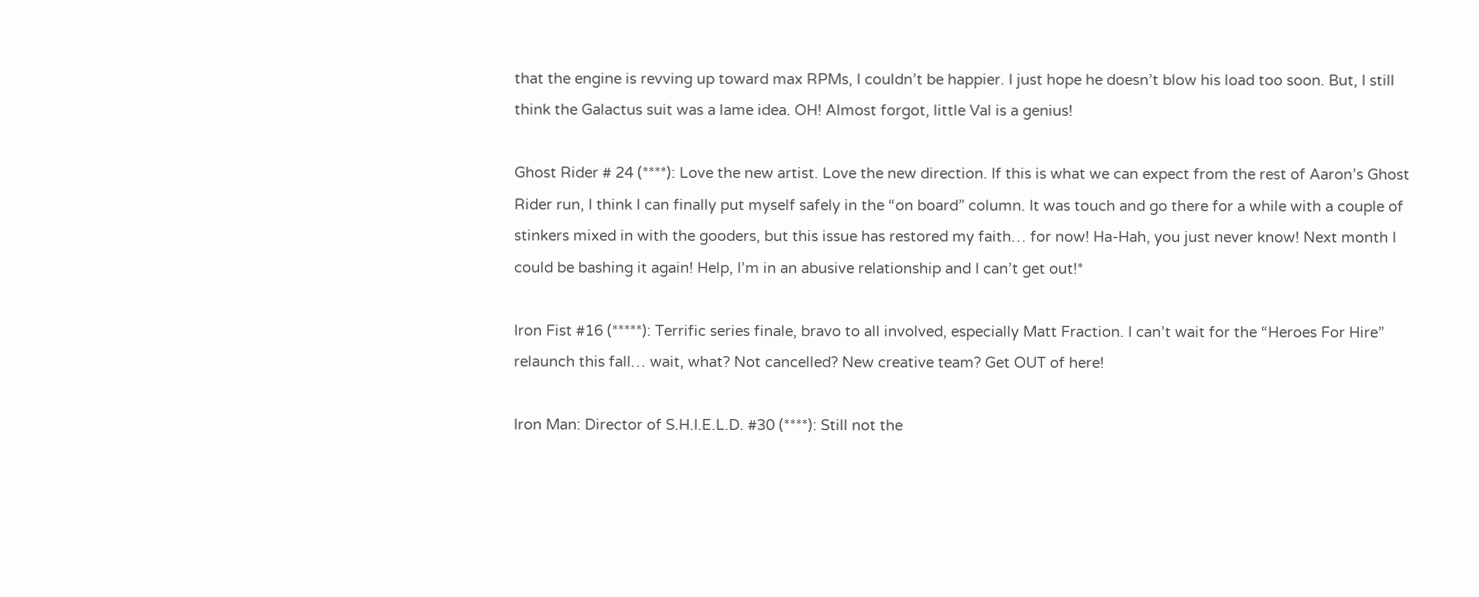that the engine is revving up toward max RPMs, I couldn’t be happier. I just hope he doesn’t blow his load too soon. But, I still think the Galactus suit was a lame idea. OH! Almost forgot, little Val is a genius!

Ghost Rider # 24 (****): Love the new artist. Love the new direction. If this is what we can expect from the rest of Aaron’s Ghost Rider run, I think I can finally put myself safely in the “on board” column. It was touch and go there for a while with a couple of stinkers mixed in with the gooders, but this issue has restored my faith… for now! Ha-Hah, you just never know! Next month I could be bashing it again! Help, I’m in an abusive relationship and I can’t get out!*

Iron Fist #16 (*****): Terrific series finale, bravo to all involved, especially Matt Fraction. I can’t wait for the “Heroes For Hire” relaunch this fall… wait, what? Not cancelled? New creative team? Get OUT of here!

Iron Man: Director of S.H.I.E.L.D. #30 (****): Still not the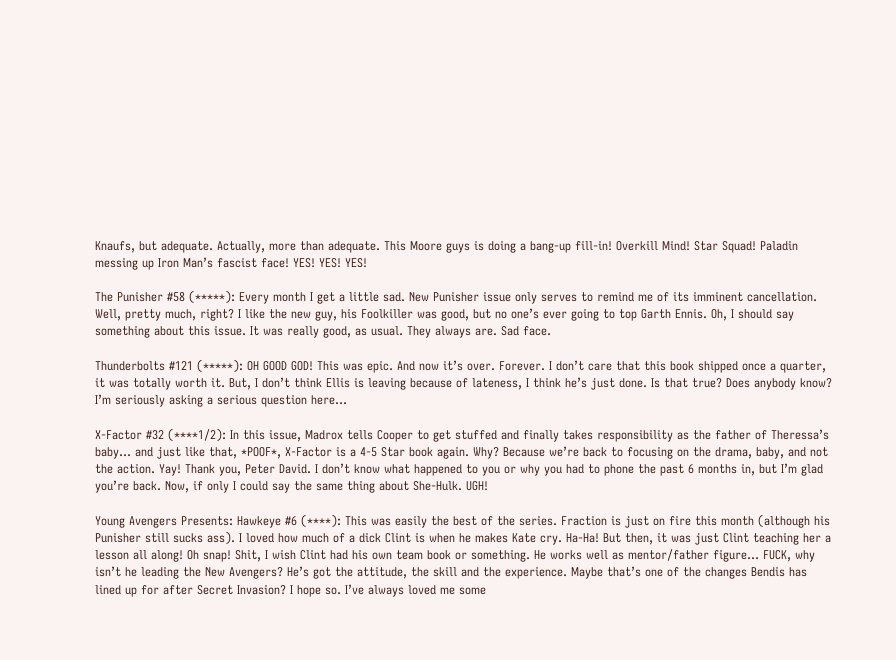Knaufs, but adequate. Actually, more than adequate. This Moore guys is doing a bang-up fill-in! Overkill Mind! Star Squad! Paladin messing up Iron Man’s fascist face! YES! YES! YES!

The Punisher #58 (*****): Every month I get a little sad. New Punisher issue only serves to remind me of its imminent cancellation. Well, pretty much, right? I like the new guy, his Foolkiller was good, but no one’s ever going to top Garth Ennis. Oh, I should say something about this issue. It was really good, as usual. They always are. Sad face.

Thunderbolts #121 (*****): OH GOOD GOD! This was epic. And now it’s over. Forever. I don’t care that this book shipped once a quarter, it was totally worth it. But, I don’t think Ellis is leaving because of lateness, I think he’s just done. Is that true? Does anybody know? I’m seriously asking a serious question here…

X-Factor #32 (****1/2): In this issue, Madrox tells Cooper to get stuffed and finally takes responsibility as the father of Theressa’s baby… and just like that, *POOF*, X-Factor is a 4-5 Star book again. Why? Because we’re back to focusing on the drama, baby, and not the action. Yay! Thank you, Peter David. I don’t know what happened to you or why you had to phone the past 6 months in, but I’m glad you’re back. Now, if only I could say the same thing about She-Hulk. UGH!

Young Avengers Presents: Hawkeye #6 (****): This was easily the best of the series. Fraction is just on fire this month (although his Punisher still sucks ass). I loved how much of a dick Clint is when he makes Kate cry. Ha-Ha! But then, it was just Clint teaching her a lesson all along! Oh snap! Shit, I wish Clint had his own team book or something. He works well as mentor/father figure… FUCK, why isn’t he leading the New Avengers? He’s got the attitude, the skill and the experience. Maybe that’s one of the changes Bendis has lined up for after Secret Invasion? I hope so. I’ve always loved me some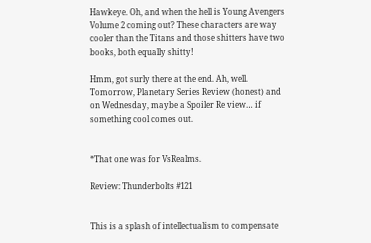Hawkeye. Oh, and when the hell is Young Avengers Volume 2 coming out? These characters are way cooler than the Titans and those shitters have two books, both equally shitty!

Hmm, got surly there at the end. Ah, well. Tomorrow, Planetary Series Review (honest) and on Wednesday, maybe a Spoiler Re view… if something cool comes out.


*That one was for VsRealms.

Review: Thunderbolts #121


This is a splash of intellectualism to compensate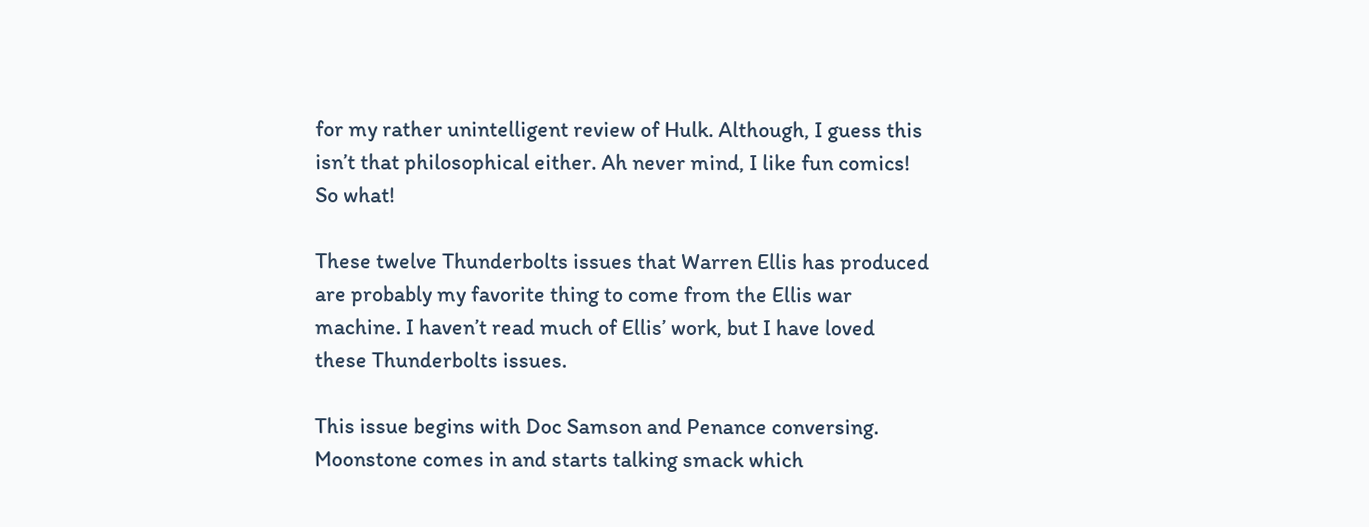for my rather unintelligent review of Hulk. Although, I guess this isn’t that philosophical either. Ah never mind, I like fun comics! So what!

These twelve Thunderbolts issues that Warren Ellis has produced are probably my favorite thing to come from the Ellis war machine. I haven’t read much of Ellis’ work, but I have loved these Thunderbolts issues.

This issue begins with Doc Samson and Penance conversing. Moonstone comes in and starts talking smack which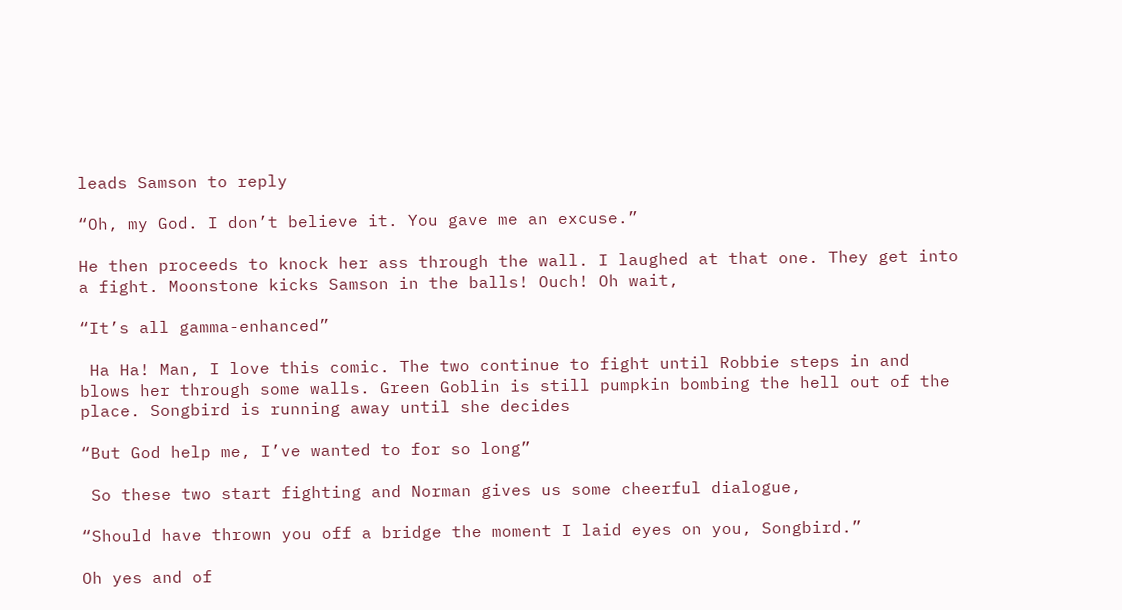leads Samson to reply

“Oh, my God. I don’t believe it. You gave me an excuse.”

He then proceeds to knock her ass through the wall. I laughed at that one. They get into a fight. Moonstone kicks Samson in the balls! Ouch! Oh wait,

“It’s all gamma-enhanced”

 Ha Ha! Man, I love this comic. The two continue to fight until Robbie steps in and blows her through some walls. Green Goblin is still pumpkin bombing the hell out of the place. Songbird is running away until she decides

“But God help me, I’ve wanted to for so long”

 So these two start fighting and Norman gives us some cheerful dialogue,

“Should have thrown you off a bridge the moment I laid eyes on you, Songbird.”

Oh yes and of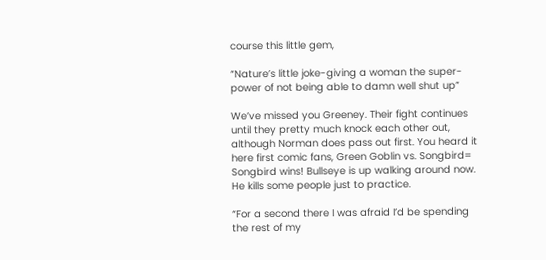course this little gem,

“Nature’s little joke-giving a woman the super-power of not being able to damn well shut up”

We’ve missed you Greeney. Their fight continues until they pretty much knock each other out, although Norman does pass out first. You heard it here first comic fans, Green Goblin vs. Songbird= Songbird wins! Bullseye is up walking around now. He kills some people just to practice.

“For a second there I was afraid I’d be spending the rest of my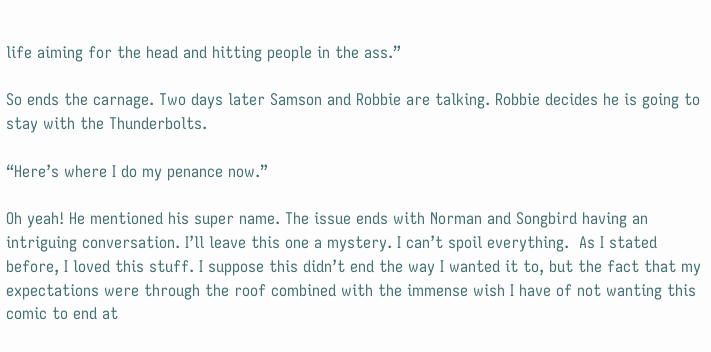life aiming for the head and hitting people in the ass.”

So ends the carnage. Two days later Samson and Robbie are talking. Robbie decides he is going to stay with the Thunderbolts.

“Here’s where I do my penance now.”

Oh yeah! He mentioned his super name. The issue ends with Norman and Songbird having an intriguing conversation. I’ll leave this one a mystery. I can’t spoil everything.  As I stated before, I loved this stuff. I suppose this didn’t end the way I wanted it to, but the fact that my expectations were through the roof combined with the immense wish I have of not wanting this comic to end at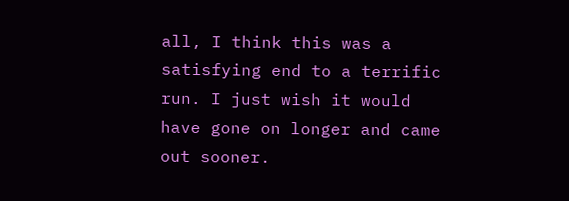all, I think this was a satisfying end to a terrific run. I just wish it would have gone on longer and came out sooner.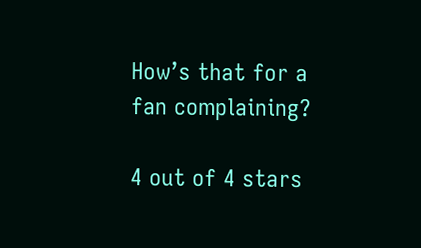How’s that for a fan complaining?

4 out of 4 stars